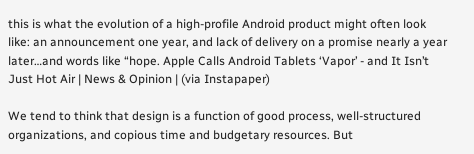this is what the evolution of a high-profile Android product might often look like: an announcement one year, and lack of delivery on a promise nearly a year later…and words like “hope. Apple Calls Android Tablets ‘Vapor’ - and It Isn’t Just Hot Air | News & Opinion | (via Instapaper)

We tend to think that design is a function of good process, well-structured organizations, and copious time and budgetary resources. But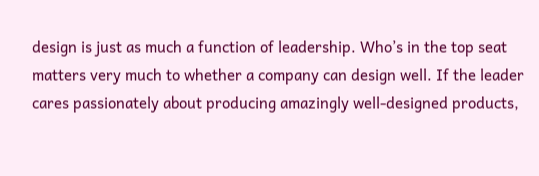design is just as much a function of leadership. Who’s in the top seat matters very much to whether a company can design well. If the leader cares passionately about producing amazingly well-designed products,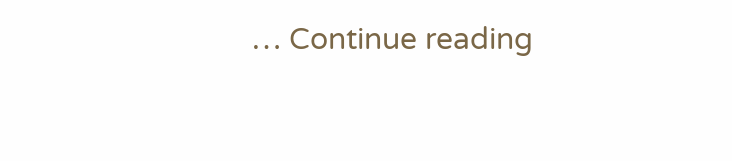… Continue reading